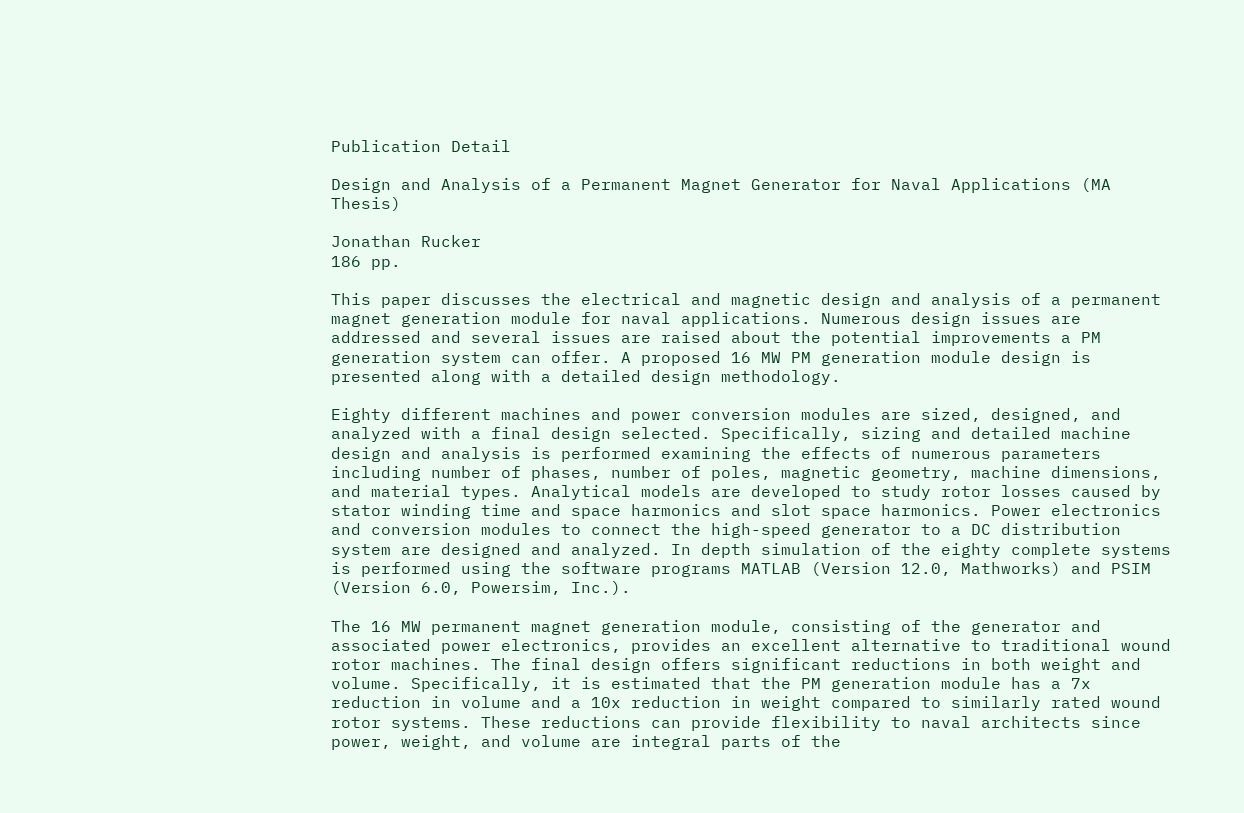Publication Detail

Design and Analysis of a Permanent Magnet Generator for Naval Applications (MA Thesis)

Jonathan Rucker
186 pp.

This paper discusses the electrical and magnetic design and analysis of a permanent magnet generation module for naval applications. Numerous design issues are addressed and several issues are raised about the potential improvements a PM generation system can offer. A proposed 16 MW PM generation module design is presented along with a detailed design methodology.

Eighty different machines and power conversion modules are sized, designed, and analyzed with a final design selected. Specifically, sizing and detailed machine design and analysis is performed examining the effects of numerous parameters including number of phases, number of poles, magnetic geometry, machine dimensions, and material types. Analytical models are developed to study rotor losses caused by stator winding time and space harmonics and slot space harmonics. Power electronics and conversion modules to connect the high-speed generator to a DC distribution system are designed and analyzed. In depth simulation of the eighty complete systems is performed using the software programs MATLAB (Version 12.0, Mathworks) and PSIM (Version 6.0, Powersim, Inc.).

The 16 MW permanent magnet generation module, consisting of the generator and associated power electronics, provides an excellent alternative to traditional wound rotor machines. The final design offers significant reductions in both weight and volume. Specifically, it is estimated that the PM generation module has a 7x reduction in volume and a 10x reduction in weight compared to similarly rated wound rotor systems. These reductions can provide flexibility to naval architects since power, weight, and volume are integral parts of the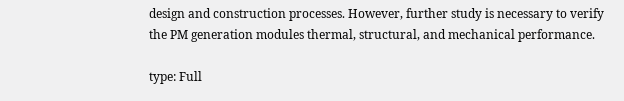design and construction processes. However, further study is necessary to verify the PM generation modules thermal, structural, and mechanical performance.

type: Full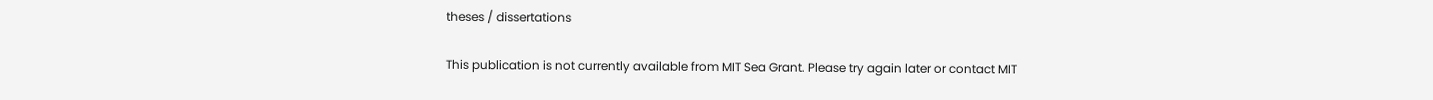theses / dissertations

This publication is not currently available from MIT Sea Grant. Please try again later or contact MIT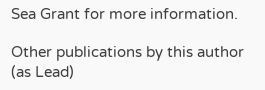Sea Grant for more information.

Other publications by this author (as Lead)